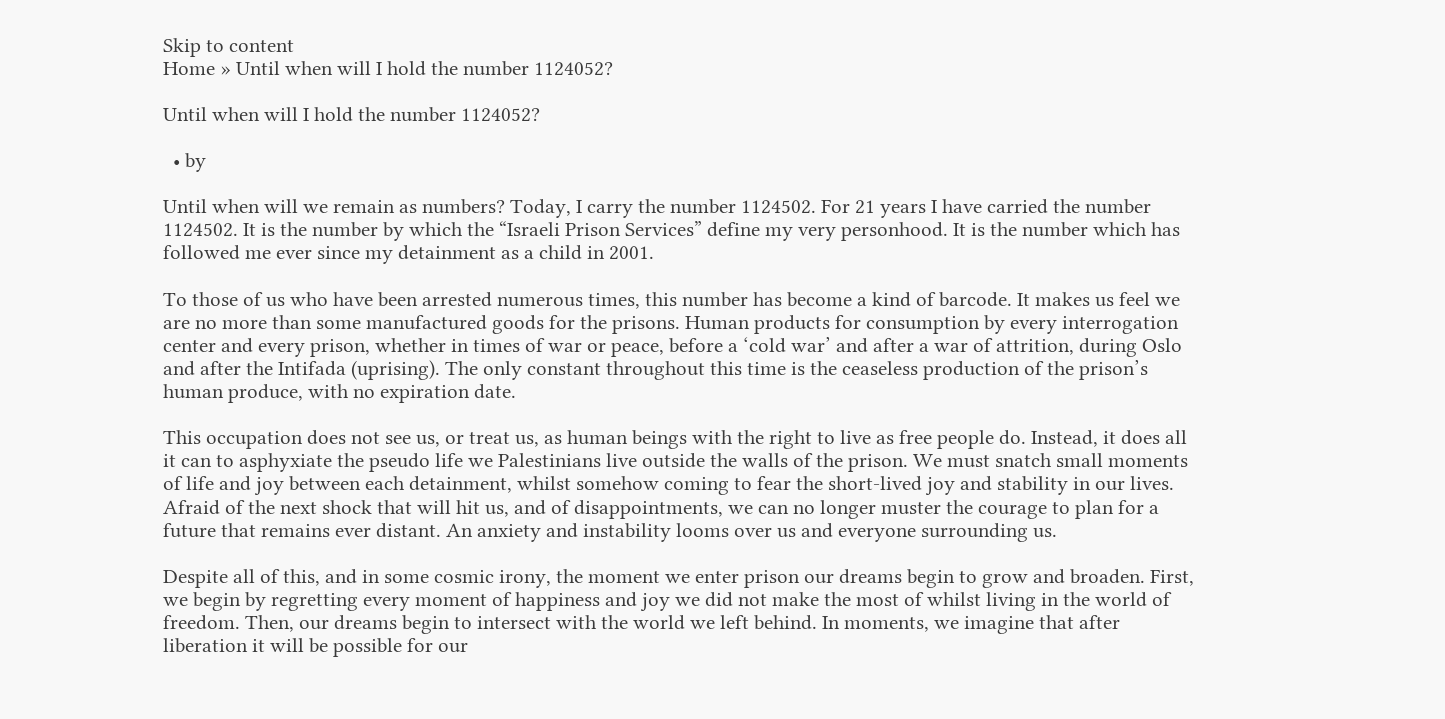Skip to content
Home » Until when will I hold the number 1124052?

Until when will I hold the number 1124052?

  • by

Until when will we remain as numbers? Today, I carry the number 1124502. For 21 years I have carried the number 1124502. It is the number by which the “Israeli Prison Services” define my very personhood. It is the number which has followed me ever since my detainment as a child in 2001.

To those of us who have been arrested numerous times, this number has become a kind of barcode. It makes us feel we are no more than some manufactured goods for the prisons. Human products for consumption by every interrogation center and every prison, whether in times of war or peace, before a ‘cold war’ and after a war of attrition, during Oslo and after the Intifada (uprising). The only constant throughout this time is the ceaseless production of the prison’s human produce, with no expiration date.

This occupation does not see us, or treat us, as human beings with the right to live as free people do. Instead, it does all it can to asphyxiate the pseudo life we Palestinians live outside the walls of the prison. We must snatch small moments of life and joy between each detainment, whilst somehow coming to fear the short-lived joy and stability in our lives. Afraid of the next shock that will hit us, and of disappointments, we can no longer muster the courage to plan for a future that remains ever distant. An anxiety and instability looms over us and everyone surrounding us.

Despite all of this, and in some cosmic irony, the moment we enter prison our dreams begin to grow and broaden. First, we begin by regretting every moment of happiness and joy we did not make the most of whilst living in the world of freedom. Then, our dreams begin to intersect with the world we left behind. In moments, we imagine that after liberation it will be possible for our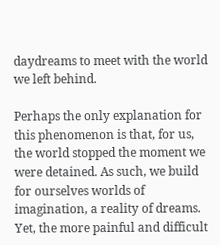daydreams to meet with the world we left behind.

Perhaps the only explanation for this phenomenon is that, for us, the world stopped the moment we were detained. As such, we build for ourselves worlds of imagination, a reality of dreams. Yet, the more painful and difficult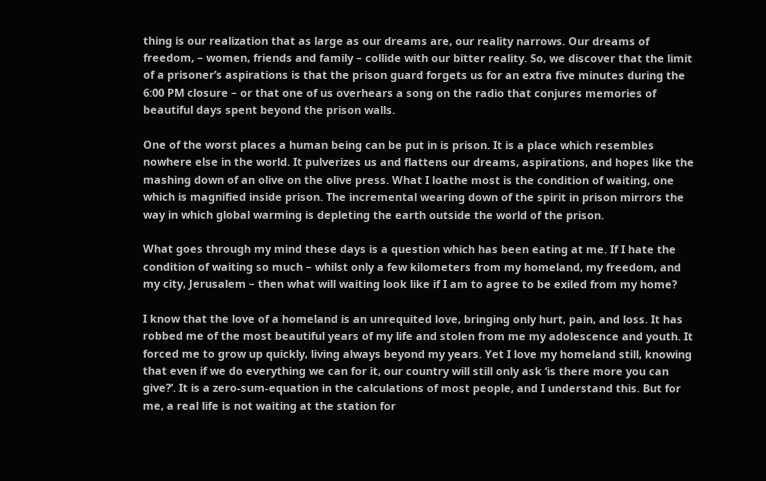thing is our realization that as large as our dreams are, our reality narrows. Our dreams of freedom, – women, friends and family – collide with our bitter reality. So, we discover that the limit of a prisoner’s aspirations is that the prison guard forgets us for an extra five minutes during the 6:00 PM closure – or that one of us overhears a song on the radio that conjures memories of beautiful days spent beyond the prison walls.

One of the worst places a human being can be put in is prison. It is a place which resembles nowhere else in the world. It pulverizes us and flattens our dreams, aspirations, and hopes like the mashing down of an olive on the olive press. What I loathe most is the condition of waiting, one which is magnified inside prison. The incremental wearing down of the spirit in prison mirrors the way in which global warming is depleting the earth outside the world of the prison.

What goes through my mind these days is a question which has been eating at me. If I hate the condition of waiting so much – whilst only a few kilometers from my homeland, my freedom, and my city, Jerusalem – then what will waiting look like if I am to agree to be exiled from my home?

I know that the love of a homeland is an unrequited love, bringing only hurt, pain, and loss. It has robbed me of the most beautiful years of my life and stolen from me my adolescence and youth. It forced me to grow up quickly, living always beyond my years. Yet I love my homeland still, knowing that even if we do everything we can for it, our country will still only ask ‘is there more you can give?’. It is a zero-sum-equation in the calculations of most people, and I understand this. But for me, a real life is not waiting at the station for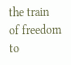the train of freedom to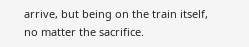arrive, but being on the train itself, no matter the sacrifice.